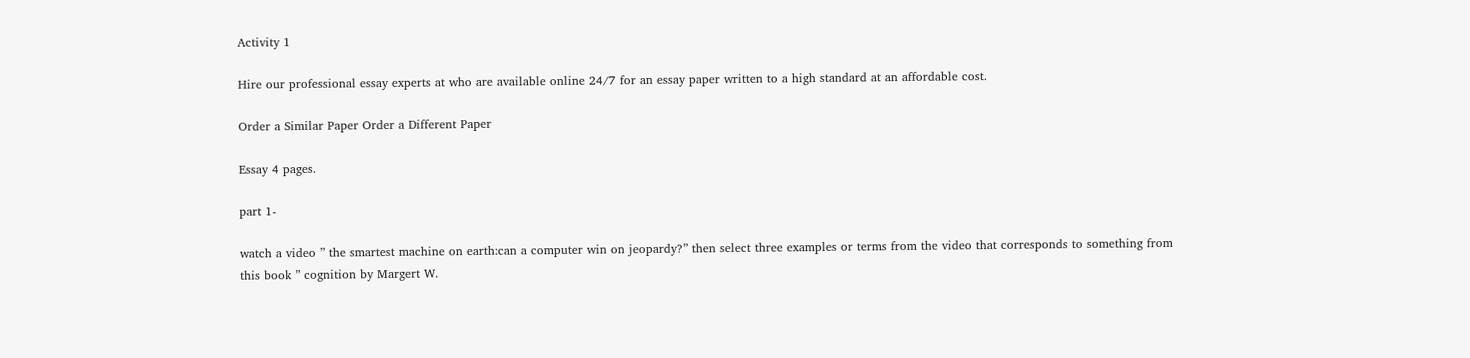Activity 1

Hire our professional essay experts at who are available online 24/7 for an essay paper written to a high standard at an affordable cost.

Order a Similar Paper Order a Different Paper

Essay 4 pages.

part 1-

watch a video ” the smartest machine on earth:can a computer win on jeopardy?” then select three examples or terms from the video that corresponds to something from this book ” cognition by Margert W.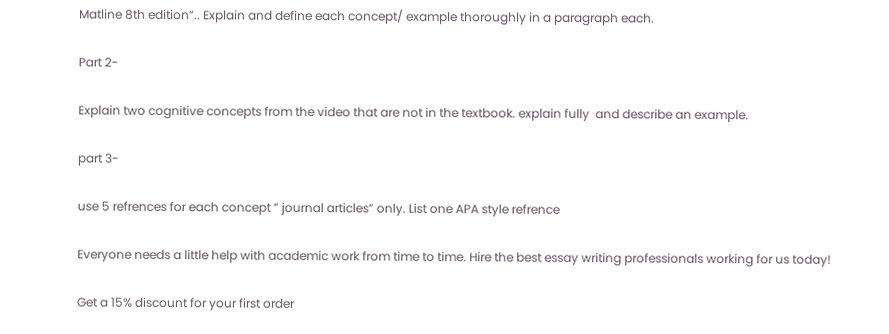Matline 8th edition”.. Explain and define each concept/ example thoroughly in a paragraph each.

Part 2-

Explain two cognitive concepts from the video that are not in the textbook. explain fully  and describe an example.

part 3-

use 5 refrences for each concept ” journal articles” only. List one APA style refrence

Everyone needs a little help with academic work from time to time. Hire the best essay writing professionals working for us today!

Get a 15% discount for your first order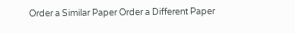Order a Similar Paper Order a Different Paper